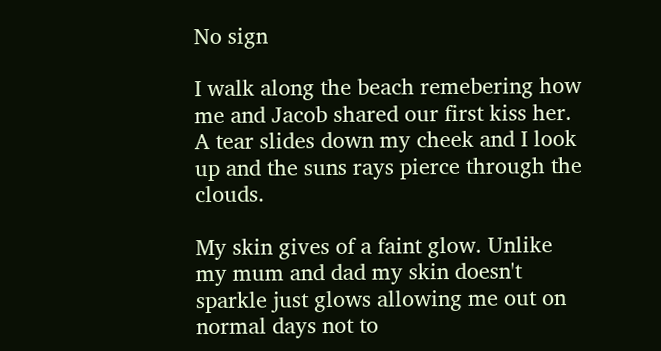No sign

I walk along the beach remebering how me and Jacob shared our first kiss her. A tear slides down my cheek and I look up and the suns rays pierce through the clouds.

My skin gives of a faint glow. Unlike my mum and dad my skin doesn't sparkle just glows allowing me out on normal days not to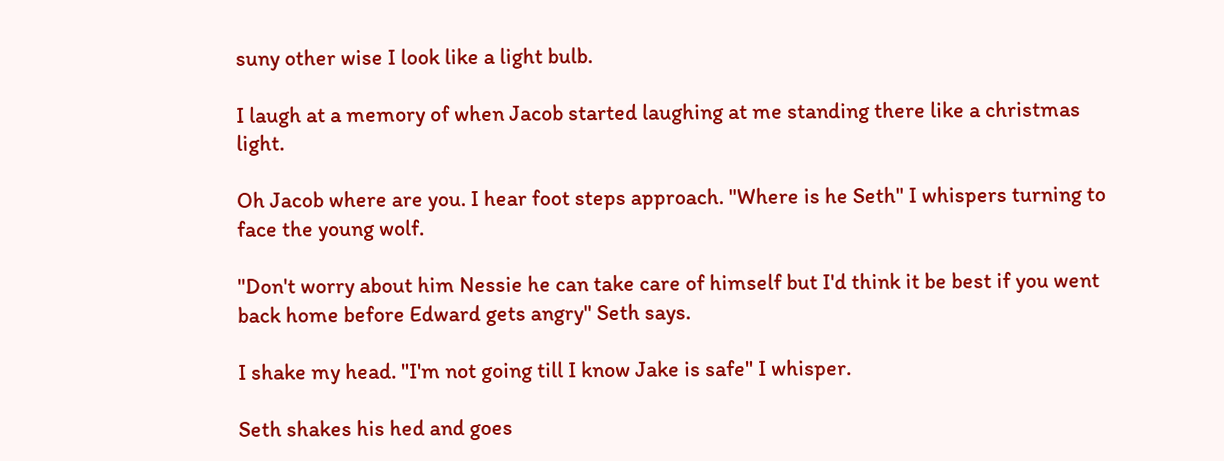suny other wise I look like a light bulb.

I laugh at a memory of when Jacob started laughing at me standing there like a christmas light.

Oh Jacob where are you. I hear foot steps approach. "Where is he Seth" I whispers turning to face the young wolf.

"Don't worry about him Nessie he can take care of himself but I'd think it be best if you went back home before Edward gets angry" Seth says.

I shake my head. "I'm not going till I know Jake is safe" I whisper.

Seth shakes his hed and goes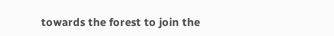towards the forest to join the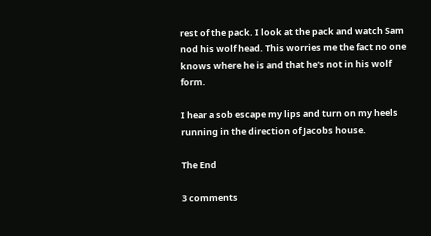rest of the pack. I look at the pack and watch Sam nod his wolf head. This worries me the fact no one knows where he is and that he's not in his wolf form.

I hear a sob escape my lips and turn on my heels running in the direction of Jacobs house.

The End

3 comments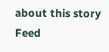about this story Feed